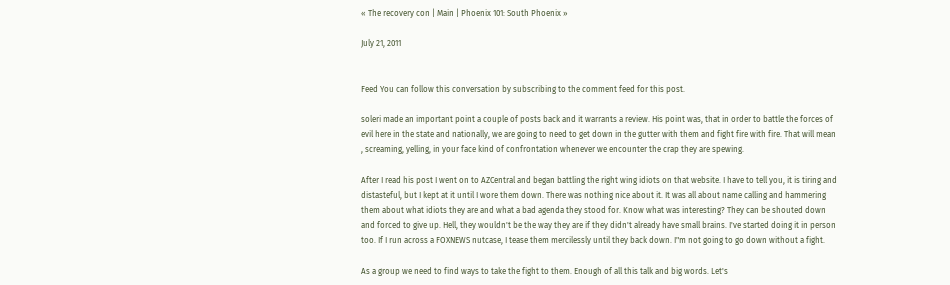« The recovery con | Main | Phoenix 101: South Phoenix »

July 21, 2011


Feed You can follow this conversation by subscribing to the comment feed for this post.

soleri made an important point a couple of posts back and it warrants a review. His point was, that in order to battle the forces of evil here in the state and nationally, we are going to need to get down in the gutter with them and fight fire with fire. That will mean , screaming, yelling, in your face kind of confrontation whenever we encounter the crap they are spewing.

After I read his post I went on to AZCentral and began battling the right wing idiots on that website. I have to tell you, it is tiring and distasteful, but I kept at it until I wore them down. There was nothing nice about it. It was all about name calling and hammering them about what idiots they are and what a bad agenda they stood for. Know what was interesting? They can be shouted down and forced to give up. Hell, they wouldn't be the way they are if they didn't already have small brains. I've started doing it in person too. If I run across a FOXNEWS nutcase, I tease them mercilessly until they back down. I"m not going to go down without a fight.

As a group we need to find ways to take the fight to them. Enough of all this talk and big words. Let's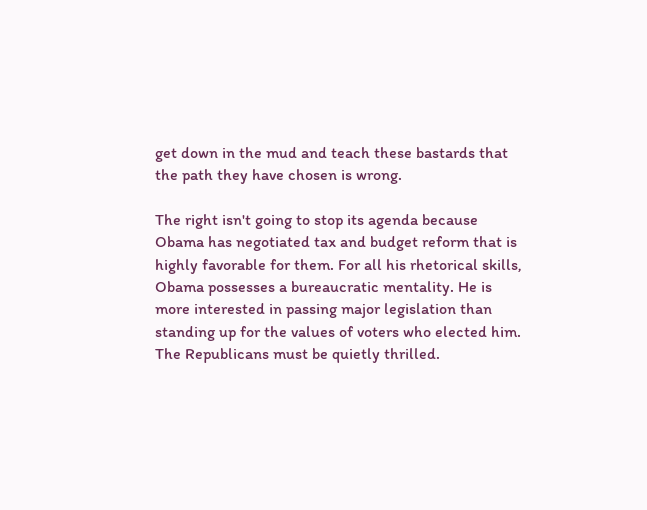get down in the mud and teach these bastards that the path they have chosen is wrong.

The right isn't going to stop its agenda because Obama has negotiated tax and budget reform that is highly favorable for them. For all his rhetorical skills, Obama possesses a bureaucratic mentality. He is more interested in passing major legislation than standing up for the values of voters who elected him. The Republicans must be quietly thrilled.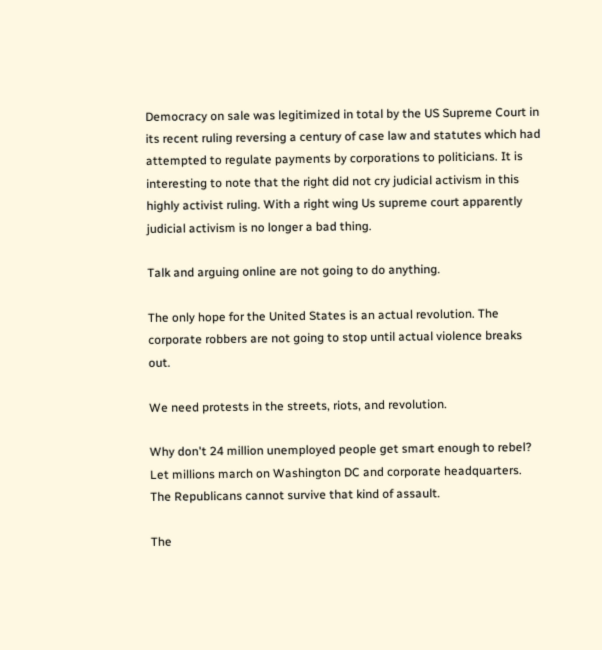Democracy on sale was legitimized in total by the US Supreme Court in its recent ruling reversing a century of case law and statutes which had attempted to regulate payments by corporations to politicians. It is interesting to note that the right did not cry judicial activism in this highly activist ruling. With a right wing Us supreme court apparently judicial activism is no longer a bad thing.

Talk and arguing online are not going to do anything.

The only hope for the United States is an actual revolution. The corporate robbers are not going to stop until actual violence breaks out.

We need protests in the streets, riots, and revolution.

Why don't 24 million unemployed people get smart enough to rebel? Let millions march on Washington DC and corporate headquarters. The Republicans cannot survive that kind of assault.

The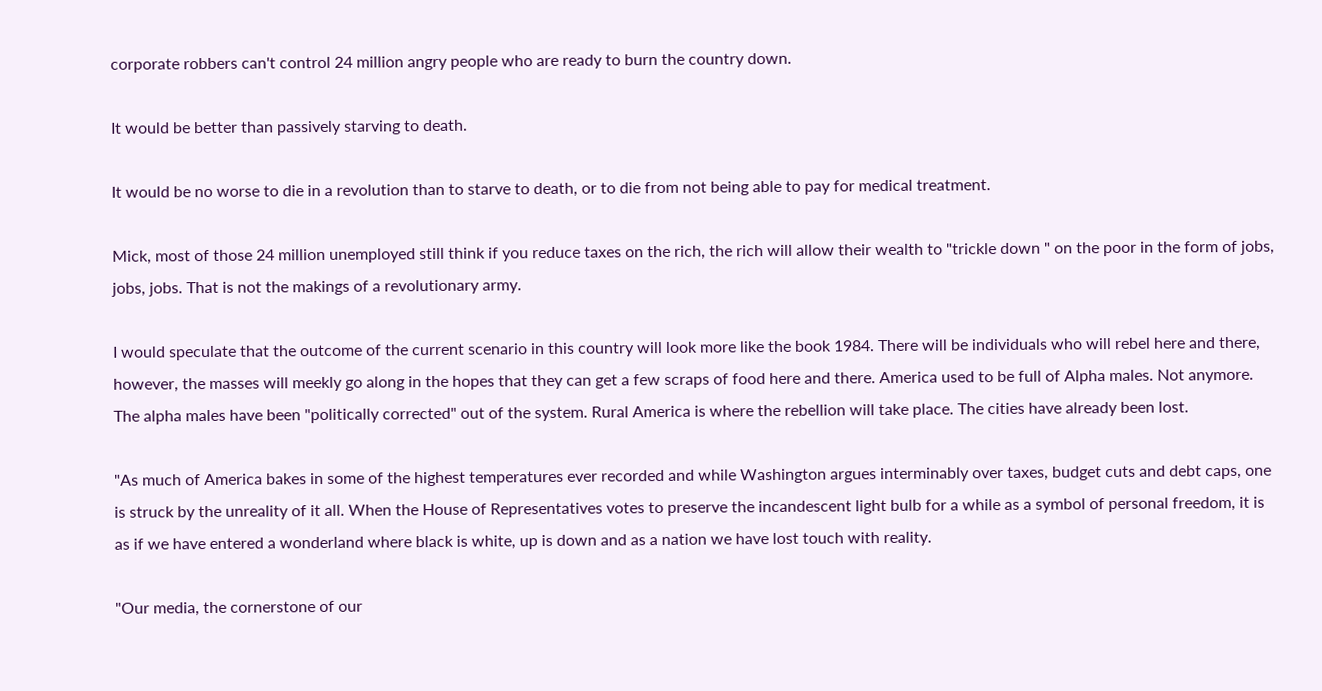corporate robbers can't control 24 million angry people who are ready to burn the country down.

It would be better than passively starving to death.

It would be no worse to die in a revolution than to starve to death, or to die from not being able to pay for medical treatment.

Mick, most of those 24 million unemployed still think if you reduce taxes on the rich, the rich will allow their wealth to "trickle down " on the poor in the form of jobs, jobs, jobs. That is not the makings of a revolutionary army.

I would speculate that the outcome of the current scenario in this country will look more like the book 1984. There will be individuals who will rebel here and there, however, the masses will meekly go along in the hopes that they can get a few scraps of food here and there. America used to be full of Alpha males. Not anymore. The alpha males have been "politically corrected" out of the system. Rural America is where the rebellion will take place. The cities have already been lost.

"As much of America bakes in some of the highest temperatures ever recorded and while Washington argues interminably over taxes, budget cuts and debt caps, one is struck by the unreality of it all. When the House of Representatives votes to preserve the incandescent light bulb for a while as a symbol of personal freedom, it is as if we have entered a wonderland where black is white, up is down and as a nation we have lost touch with reality.

"Our media, the cornerstone of our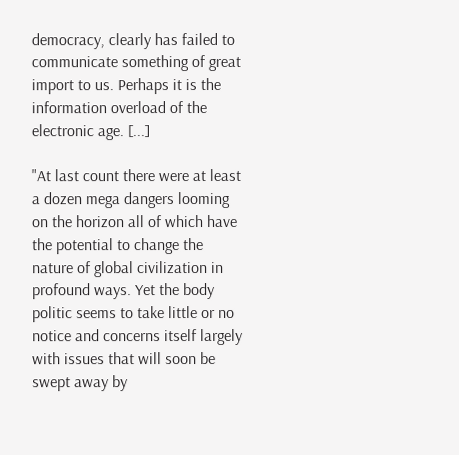democracy, clearly has failed to communicate something of great import to us. Perhaps it is the information overload of the electronic age. [...]

"At last count there were at least a dozen mega dangers looming on the horizon all of which have the potential to change the nature of global civilization in profound ways. Yet the body politic seems to take little or no notice and concerns itself largely with issues that will soon be swept away by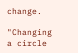change.

"Changing a circle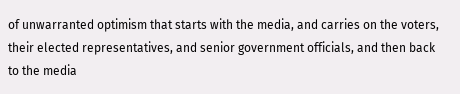of unwarranted optimism that starts with the media, and carries on the voters, their elected representatives, and senior government officials, and then back to the media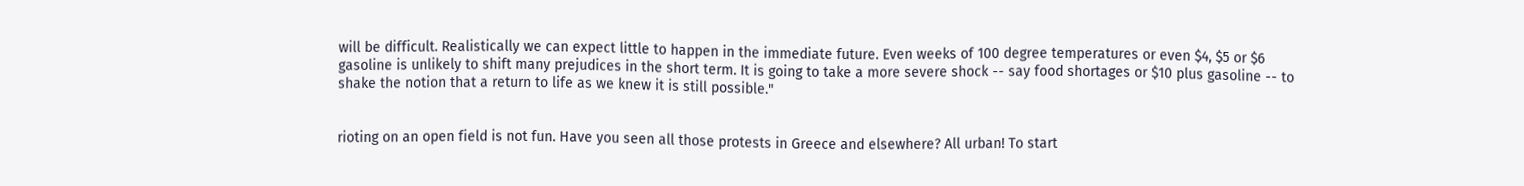will be difficult. Realistically we can expect little to happen in the immediate future. Even weeks of 100 degree temperatures or even $4, $5 or $6 gasoline is unlikely to shift many prejudices in the short term. It is going to take a more severe shock -- say food shortages or $10 plus gasoline -- to shake the notion that a return to life as we knew it is still possible."


rioting on an open field is not fun. Have you seen all those protests in Greece and elsewhere? All urban! To start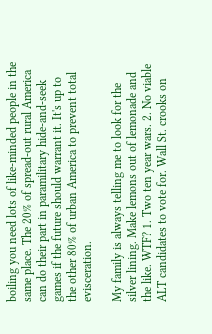boiling you need lots of like-minded people in the same place. The 20% of spread-out rural America can do their part in paramilitary hide-and-seek games if the future should warrant it. It's up to the other 80% of urban America to prevent total evisceration.

My family is always telling me to look for the silver lining. Make lemons out of lemonade and the like. WTF? 1. Two ten year wars. 2. No viable ALT candidates to vote for. Wall St. crooks on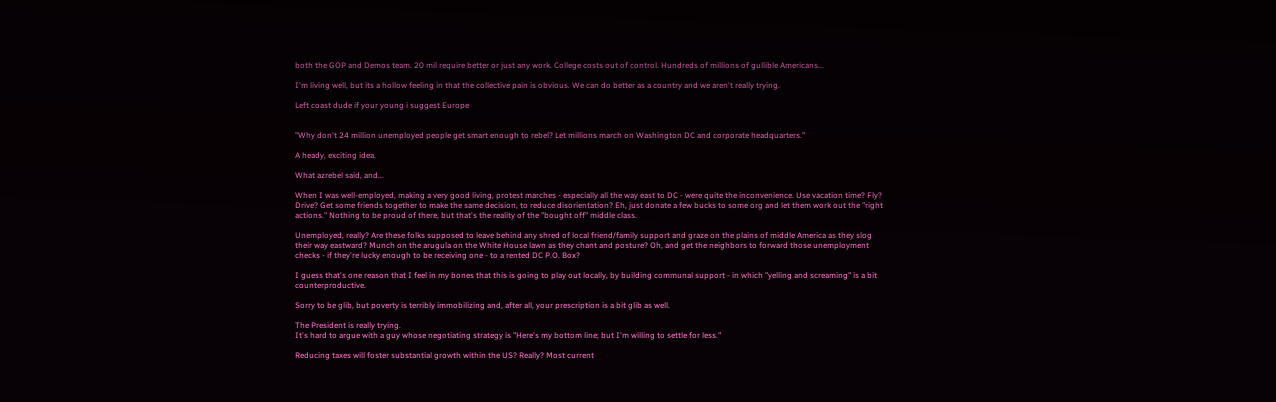both the GOP and Demos team. 20 mil require better or just any work. College costs out of control. Hundreds of millions of gullible Americans...

I'm living well, but its a hollow feeling in that the collective pain is obvious. We can do better as a country and we aren't really trying.

Left coast dude if your young i suggest Europe


"Why don't 24 million unemployed people get smart enough to rebel? Let millions march on Washington DC and corporate headquarters."

A heady, exciting idea.

What azrebel said, and...

When I was well-employed, making a very good living, protest marches - especially all the way east to DC - were quite the inconvenience. Use vacation time? Fly? Drive? Get some friends together to make the same decision, to reduce disorientation? Eh, just donate a few bucks to some org and let them work out the "right actions." Nothing to be proud of there, but that's the reality of the "bought off" middle class.

Unemployed, really? Are these folks supposed to leave behind any shred of local friend/family support and graze on the plains of middle America as they slog their way eastward? Munch on the arugula on the White House lawn as they chant and posture? Oh, and get the neighbors to forward those unemployment checks - if they're lucky enough to be receiving one - to a rented DC P.O. Box?

I guess that's one reason that I feel in my bones that this is going to play out locally, by building communal support - in which "yelling and screaming" is a bit counterproductive.

Sorry to be glib, but poverty is terribly immobilizing and, after all, your prescription is a bit glib as well.

The President is really trying.
It's hard to argue with a guy whose negotiating strategy is "Here's my bottom line; but I'm willing to settle for less."

Reducing taxes will foster substantial growth within the US? Really? Most current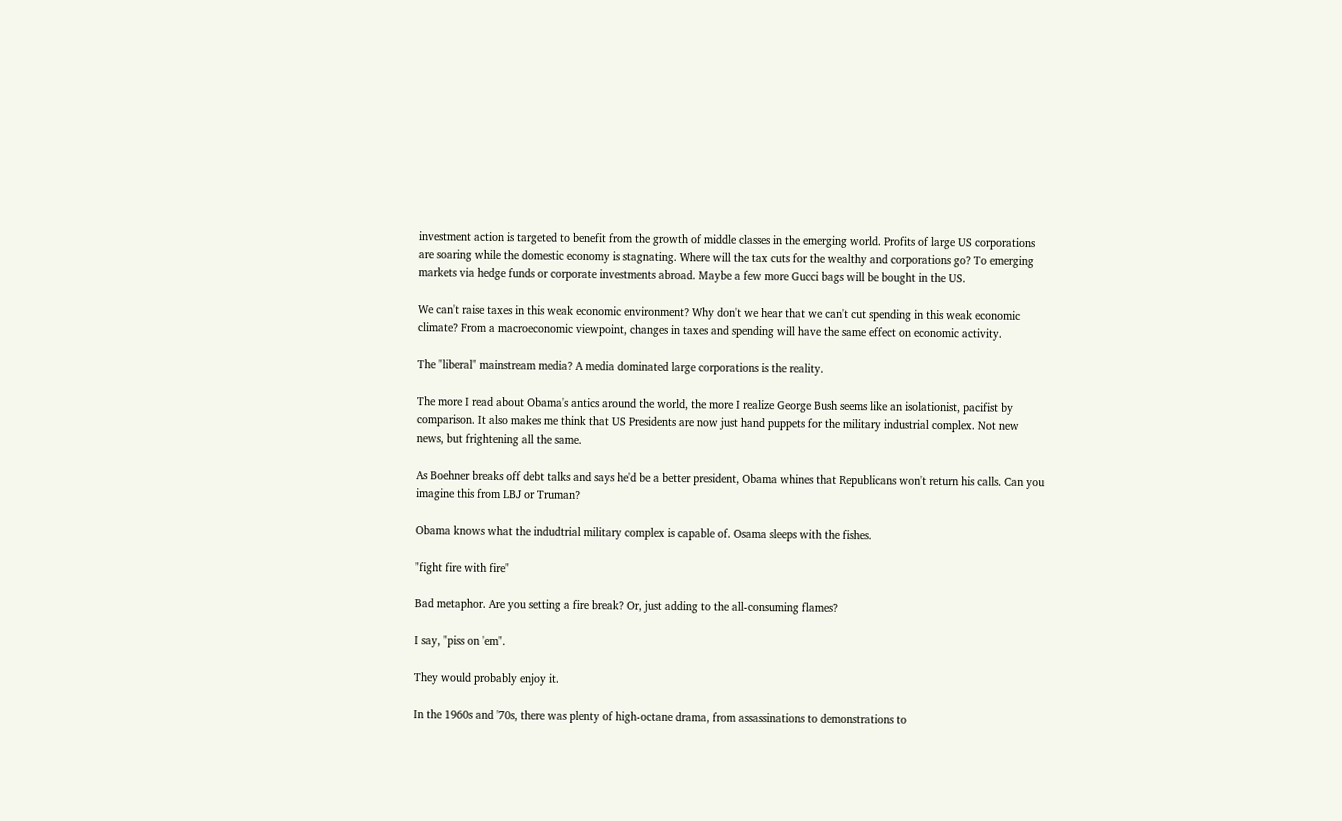investment action is targeted to benefit from the growth of middle classes in the emerging world. Profits of large US corporations are soaring while the domestic economy is stagnating. Where will the tax cuts for the wealthy and corporations go? To emerging markets via hedge funds or corporate investments abroad. Maybe a few more Gucci bags will be bought in the US.

We can't raise taxes in this weak economic environment? Why don't we hear that we can't cut spending in this weak economic climate? From a macroeconomic viewpoint, changes in taxes and spending will have the same effect on economic activity.

The "liberal" mainstream media? A media dominated large corporations is the reality.

The more I read about Obama's antics around the world, the more I realize George Bush seems like an isolationist, pacifist by comparison. It also makes me think that US Presidents are now just hand puppets for the military industrial complex. Not new news, but frightening all the same.

As Boehner breaks off debt talks and says he'd be a better president, Obama whines that Republicans won't return his calls. Can you imagine this from LBJ or Truman?

Obama knows what the indudtrial military complex is capable of. Osama sleeps with the fishes.

"fight fire with fire"

Bad metaphor. Are you setting a fire break? Or, just adding to the all-consuming flames?

I say, "piss on 'em".

They would probably enjoy it.

In the 1960s and '70s, there was plenty of high-octane drama, from assassinations to demonstrations to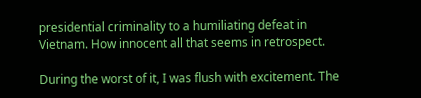presidential criminality to a humiliating defeat in Vietnam. How innocent all that seems in retrospect.

During the worst of it, I was flush with excitement. The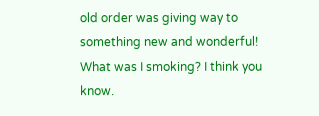old order was giving way to something new and wonderful! What was I smoking? I think you know.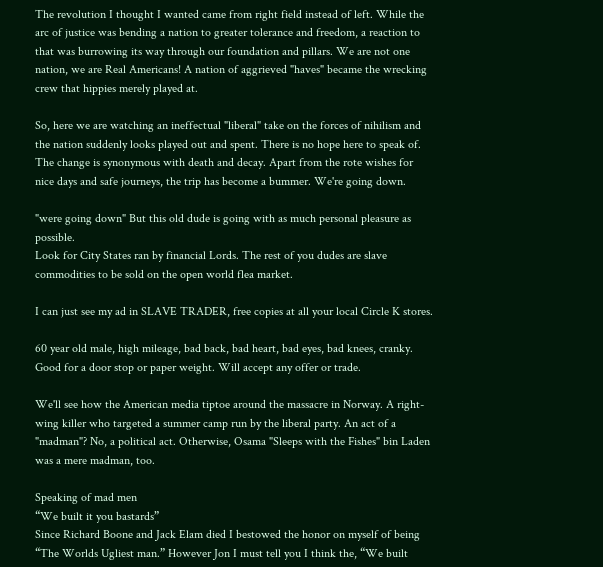The revolution I thought I wanted came from right field instead of left. While the arc of justice was bending a nation to greater tolerance and freedom, a reaction to that was burrowing its way through our foundation and pillars. We are not one nation, we are Real Americans! A nation of aggrieved "haves" became the wrecking crew that hippies merely played at.

So, here we are watching an ineffectual "liberal" take on the forces of nihilism and the nation suddenly looks played out and spent. There is no hope here to speak of. The change is synonymous with death and decay. Apart from the rote wishes for nice days and safe journeys, the trip has become a bummer. We're going down.

"were going down" But this old dude is going with as much personal pleasure as possible.
Look for City States ran by financial Lords. The rest of you dudes are slave commodities to be sold on the open world flea market.

I can just see my ad in SLAVE TRADER, free copies at all your local Circle K stores.

60 year old male, high mileage, bad back, bad heart, bad eyes, bad knees, cranky. Good for a door stop or paper weight. Will accept any offer or trade.

We'll see how the American media tiptoe around the massacre in Norway. A right-wing killer who targeted a summer camp run by the liberal party. An act of a "madman"? No, a political act. Otherwise, Osama "Sleeps with the Fishes" bin Laden was a mere madman, too.

Speaking of mad men
“We built it you bastards”
Since Richard Boone and Jack Elam died I bestowed the honor on myself of being “The Worlds Ugliest man.” However Jon I must tell you I think the, “We built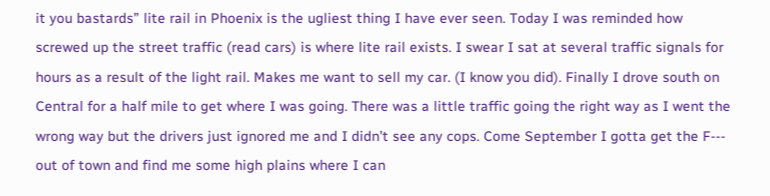it you bastards” lite rail in Phoenix is the ugliest thing I have ever seen. Today I was reminded how screwed up the street traffic (read cars) is where lite rail exists. I swear I sat at several traffic signals for hours as a result of the light rail. Makes me want to sell my car. (I know you did). Finally I drove south on Central for a half mile to get where I was going. There was a little traffic going the right way as I went the wrong way but the drivers just ignored me and I didn’t see any cops. Come September I gotta get the F--- out of town and find me some high plains where I can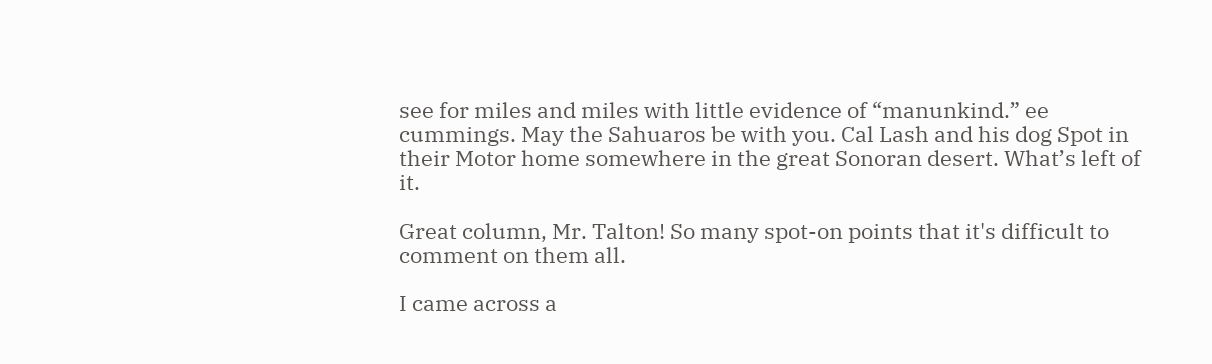see for miles and miles with little evidence of “manunkind.” ee cummings. May the Sahuaros be with you. Cal Lash and his dog Spot in their Motor home somewhere in the great Sonoran desert. What’s left of it.

Great column, Mr. Talton! So many spot-on points that it's difficult to comment on them all.

I came across a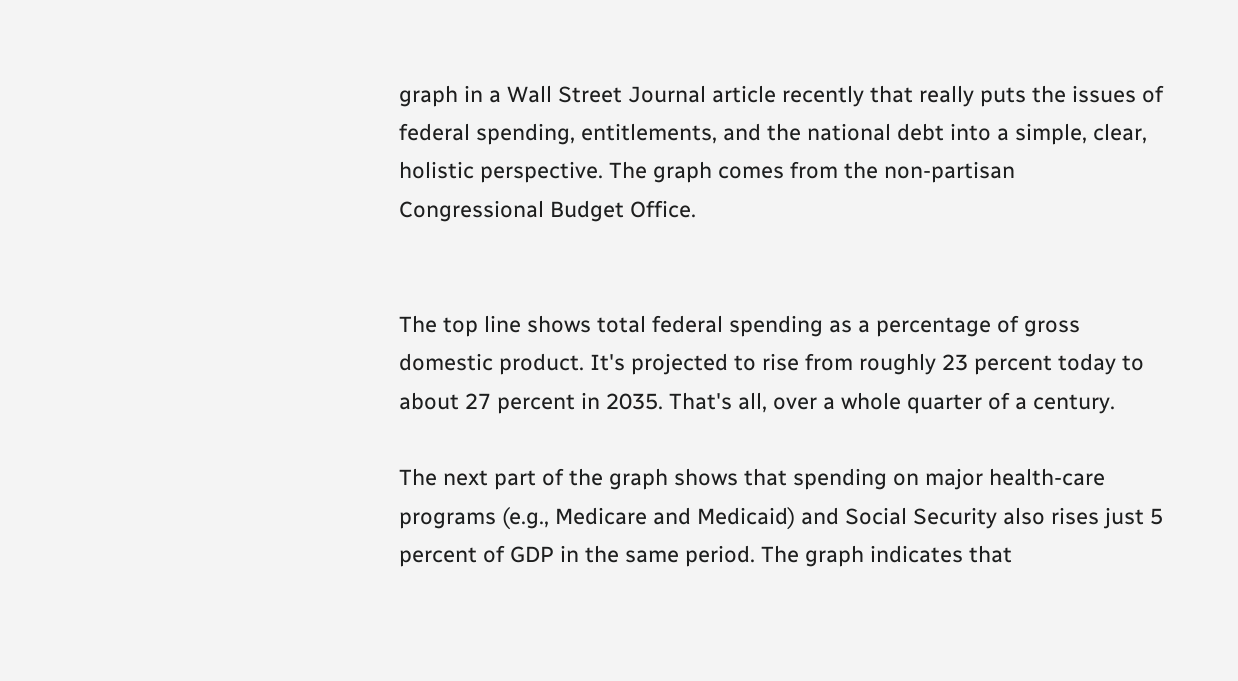graph in a Wall Street Journal article recently that really puts the issues of federal spending, entitlements, and the national debt into a simple, clear, holistic perspective. The graph comes from the non-partisan Congressional Budget Office.


The top line shows total federal spending as a percentage of gross domestic product. It's projected to rise from roughly 23 percent today to about 27 percent in 2035. That's all, over a whole quarter of a century.

The next part of the graph shows that spending on major health-care programs (e.g., Medicare and Medicaid) and Social Security also rises just 5 percent of GDP in the same period. The graph indicates that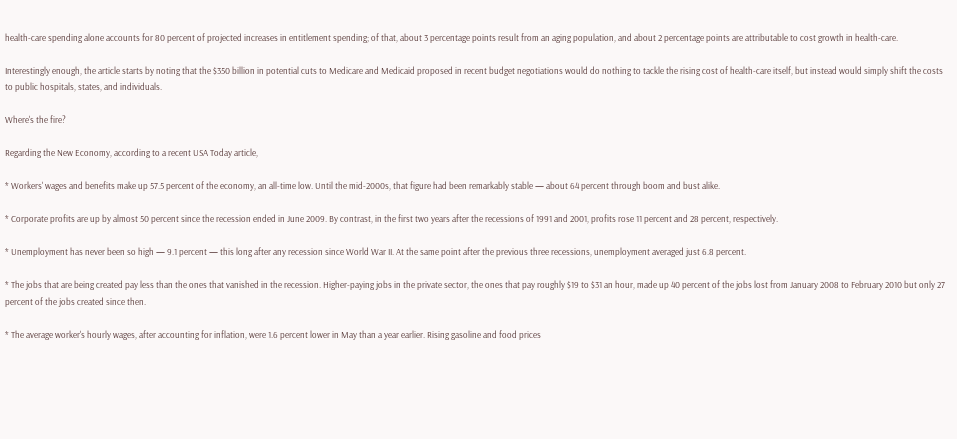health-care spending alone accounts for 80 percent of projected increases in entitlement spending; of that, about 3 percentage points result from an aging population, and about 2 percentage points are attributable to cost growth in health-care.

Interestingly enough, the article starts by noting that the $350 billion in potential cuts to Medicare and Medicaid proposed in recent budget negotiations would do nothing to tackle the rising cost of health-care itself, but instead would simply shift the costs to public hospitals, states, and individuals.

Where's the fire?

Regarding the New Economy, according to a recent USA Today article,

* Workers' wages and benefits make up 57.5 percent of the economy, an all-time low. Until the mid-2000s, that figure had been remarkably stable — about 64 percent through boom and bust alike.

* Corporate profits are up by almost 50 percent since the recession ended in June 2009. By contrast, in the first two years after the recessions of 1991 and 2001, profits rose 11 percent and 28 percent, respectively.

* Unemployment has never been so high — 9.1 percent — this long after any recession since World War II. At the same point after the previous three recessions, unemployment averaged just 6.8 percent.

* The jobs that are being created pay less than the ones that vanished in the recession. Higher-paying jobs in the private sector, the ones that pay roughly $19 to $31 an hour, made up 40 percent of the jobs lost from January 2008 to February 2010 but only 27 percent of the jobs created since then.

* The average worker's hourly wages, after accounting for inflation, were 1.6 percent lower in May than a year earlier. Rising gasoline and food prices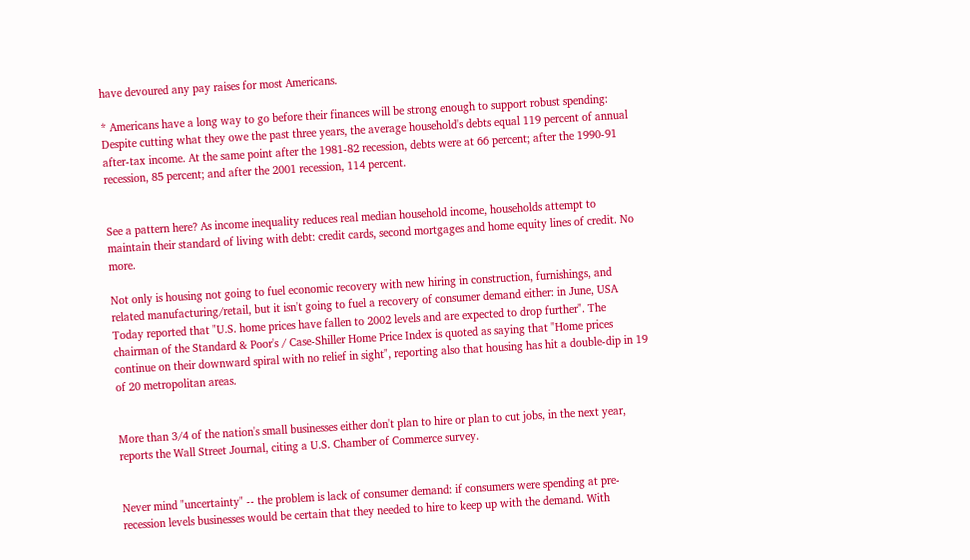have devoured any pay raises for most Americans.

* Americans have a long way to go before their finances will be strong enough to support robust spending: Despite cutting what they owe the past three years, the average household's debts equal 119 percent of annual after-tax income. At the same point after the 1981-82 recession, debts were at 66 percent; after the 1990-91 recession, 85 percent; and after the 2001 recession, 114 percent.


See a pattern here? As income inequality reduces real median household income, households attempt to maintain their standard of living with debt: credit cards, second mortgages and home equity lines of credit. No more.

Not only is housing not going to fuel economic recovery with new hiring in construction, furnishings, and related manufacturing/retail, but it isn't going to fuel a recovery of consumer demand either: in June, USA Today reported that "U.S. home prices have fallen to 2002 levels and are expected to drop further". The chairman of the Standard & Poor's / Case-Shiller Home Price Index is quoted as saying that "Home prices continue on their downward spiral with no relief in sight", reporting also that housing has hit a double-dip in 19 of 20 metropolitan areas.


More than 3/4 of the nation's small businesses either don't plan to hire or plan to cut jobs, in the next year, reports the Wall Street Journal, citing a U.S. Chamber of Commerce survey.


Never mind "uncertainty" -- the problem is lack of consumer demand: if consumers were spending at pre-recession levels businesses would be certain that they needed to hire to keep up with the demand. With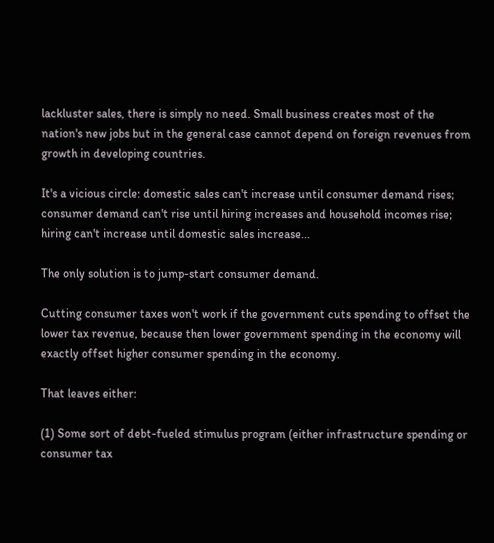lackluster sales, there is simply no need. Small business creates most of the nation's new jobs but in the general case cannot depend on foreign revenues from growth in developing countries.

It's a vicious circle: domestic sales can't increase until consumer demand rises; consumer demand can't rise until hiring increases and household incomes rise; hiring can't increase until domestic sales increase...

The only solution is to jump-start consumer demand.

Cutting consumer taxes won't work if the government cuts spending to offset the lower tax revenue, because then lower government spending in the economy will exactly offset higher consumer spending in the economy.

That leaves either:

(1) Some sort of debt-fueled stimulus program (either infrastructure spending or consumer tax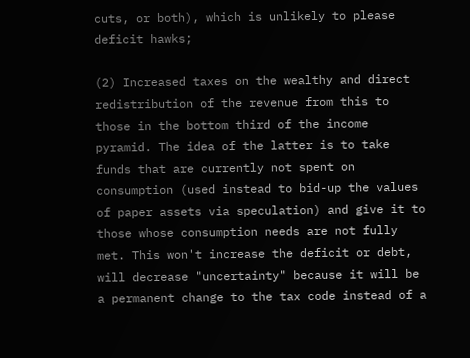cuts, or both), which is unlikely to please deficit hawks;

(2) Increased taxes on the wealthy and direct redistribution of the revenue from this to those in the bottom third of the income pyramid. The idea of the latter is to take funds that are currently not spent on consumption (used instead to bid-up the values of paper assets via speculation) and give it to those whose consumption needs are not fully met. This won't increase the deficit or debt, will decrease "uncertainty" because it will be a permanent change to the tax code instead of a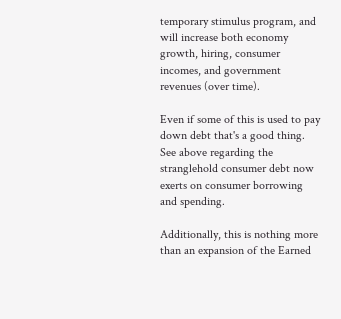temporary stimulus program, and will increase both economy growth, hiring, consumer incomes, and government revenues (over time).

Even if some of this is used to pay down debt that's a good thing. See above regarding the stranglehold consumer debt now exerts on consumer borrowing and spending.

Additionally, this is nothing more than an expansion of the Earned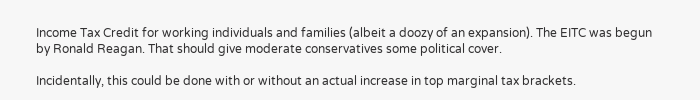Income Tax Credit for working individuals and families (albeit a doozy of an expansion). The EITC was begun by Ronald Reagan. That should give moderate conservatives some political cover.

Incidentally, this could be done with or without an actual increase in top marginal tax brackets.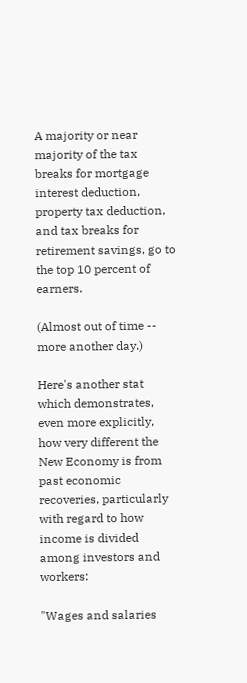A majority or near majority of the tax breaks for mortgage interest deduction, property tax deduction, and tax breaks for retirement savings, go to the top 10 percent of earners.

(Almost out of time -- more another day.)

Here's another stat which demonstrates, even more explicitly, how very different the New Economy is from past economic recoveries, particularly with regard to how income is divided among investors and workers:

"Wages and salaries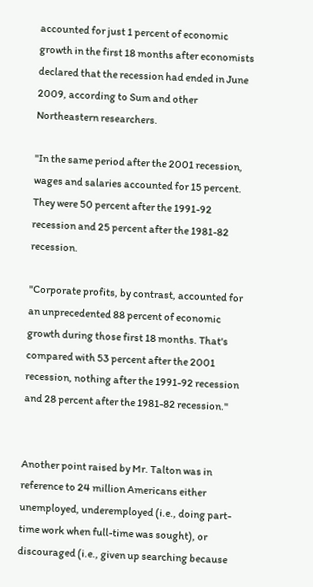accounted for just 1 percent of economic growth in the first 18 months after economists declared that the recession had ended in June 2009, according to Sum and other Northeastern researchers.

"In the same period after the 2001 recession, wages and salaries accounted for 15 percent. They were 50 percent after the 1991-92 recession and 25 percent after the 1981-82 recession.

"Corporate profits, by contrast, accounted for an unprecedented 88 percent of economic growth during those first 18 months. That's compared with 53 percent after the 2001 recession, nothing after the 1991-92 recession and 28 percent after the 1981-82 recession."


Another point raised by Mr. Talton was in reference to 24 million Americans either unemployed, underemployed (i.e., doing part-time work when full-time was sought), or discouraged (i.e., given up searching because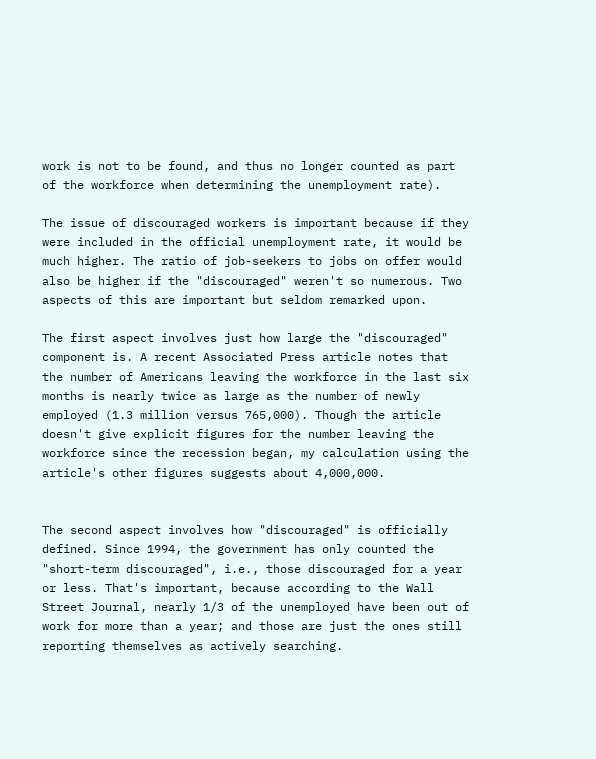work is not to be found, and thus no longer counted as part of the workforce when determining the unemployment rate).

The issue of discouraged workers is important because if they were included in the official unemployment rate, it would be much higher. The ratio of job-seekers to jobs on offer would also be higher if the "discouraged" weren't so numerous. Two aspects of this are important but seldom remarked upon.

The first aspect involves just how large the "discouraged" component is. A recent Associated Press article notes that the number of Americans leaving the workforce in the last six months is nearly twice as large as the number of newly employed (1.3 million versus 765,000). Though the article doesn't give explicit figures for the number leaving the workforce since the recession began, my calculation using the article's other figures suggests about 4,000,000.


The second aspect involves how "discouraged" is officially defined. Since 1994, the government has only counted the "short-term discouraged", i.e., those discouraged for a year or less. That's important, because according to the Wall Street Journal, nearly 1/3 of the unemployed have been out of work for more than a year; and those are just the ones still reporting themselves as actively searching.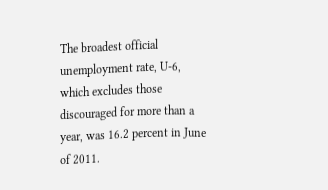The broadest official unemployment rate, U-6, which excludes those discouraged for more than a year, was 16.2 percent in June of 2011.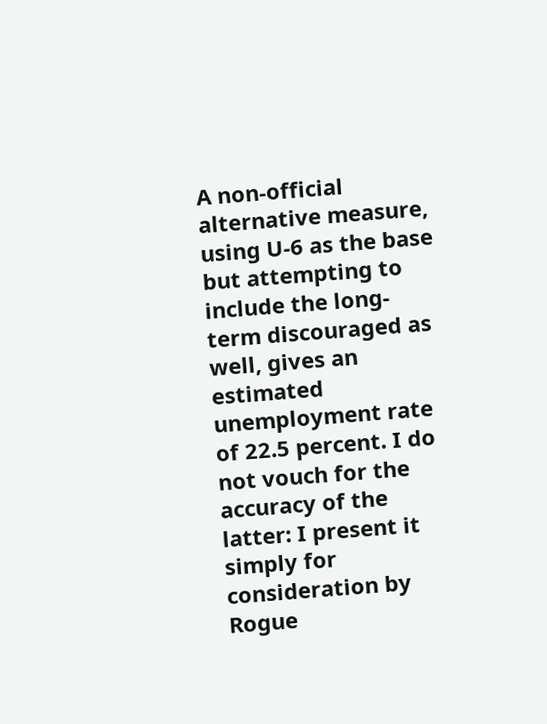A non-official alternative measure, using U-6 as the base but attempting to include the long-term discouraged as well, gives an estimated unemployment rate of 22.5 percent. I do not vouch for the accuracy of the latter: I present it simply for consideration by Rogue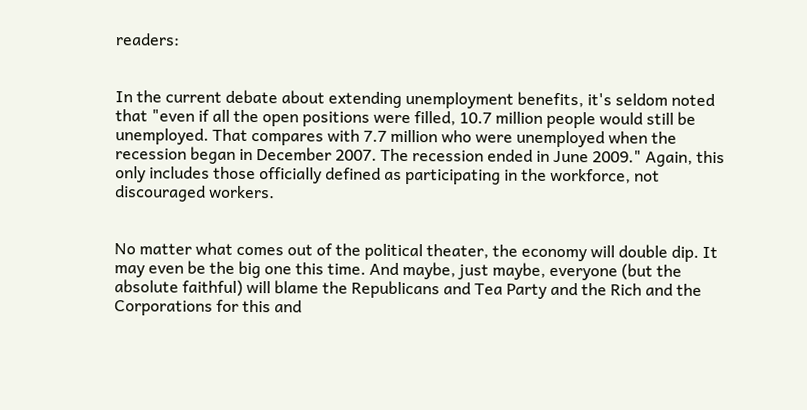readers:


In the current debate about extending unemployment benefits, it's seldom noted that "even if all the open positions were filled, 10.7 million people would still be unemployed. That compares with 7.7 million who were unemployed when the recession began in December 2007. The recession ended in June 2009." Again, this only includes those officially defined as participating in the workforce, not discouraged workers.


No matter what comes out of the political theater, the economy will double dip. It may even be the big one this time. And maybe, just maybe, everyone (but the absolute faithful) will blame the Republicans and Tea Party and the Rich and the Corporations for this and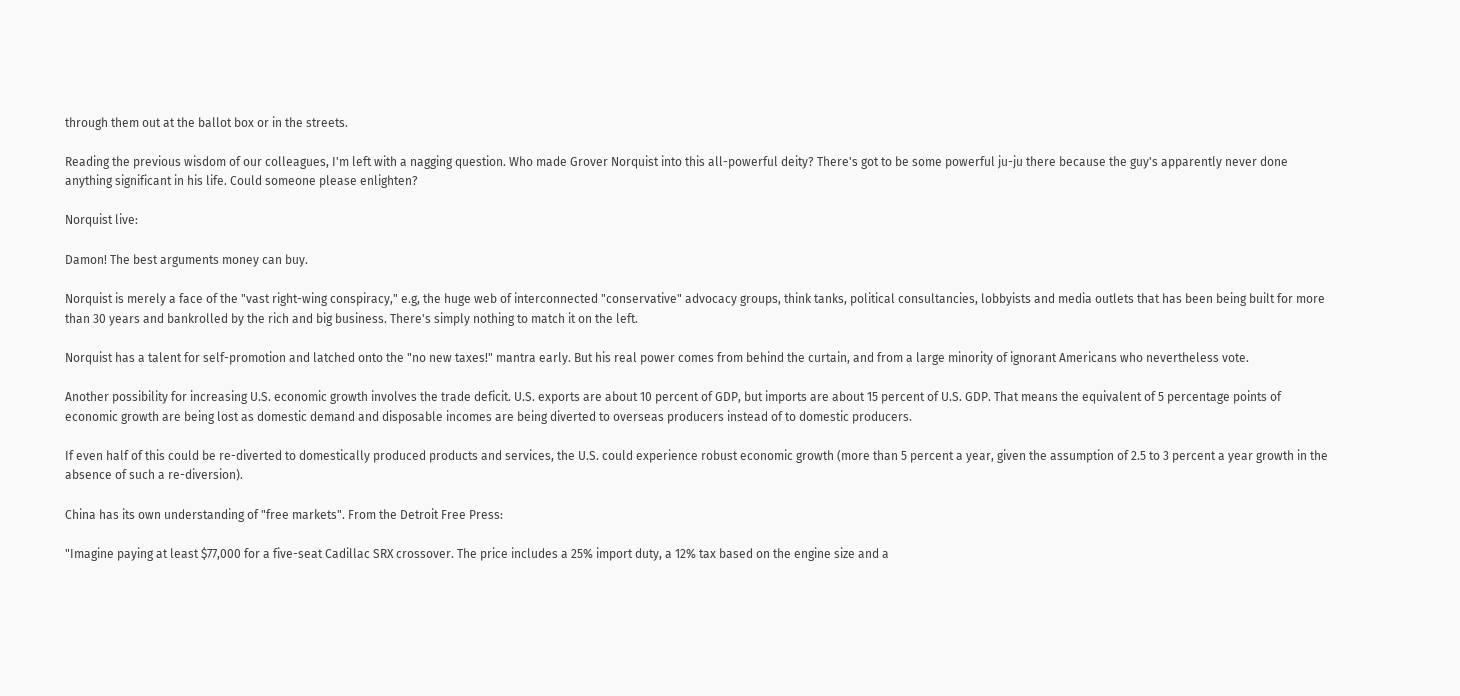through them out at the ballot box or in the streets.

Reading the previous wisdom of our colleagues, I'm left with a nagging question. Who made Grover Norquist into this all-powerful deity? There's got to be some powerful ju-ju there because the guy's apparently never done anything significant in his life. Could someone please enlighten?

Norquist live:

Damon! The best arguments money can buy.

Norquist is merely a face of the "vast right-wing conspiracy," e.g, the huge web of interconnected "conservative" advocacy groups, think tanks, political consultancies, lobbyists and media outlets that has been being built for more than 30 years and bankrolled by the rich and big business. There's simply nothing to match it on the left.

Norquist has a talent for self-promotion and latched onto the "no new taxes!" mantra early. But his real power comes from behind the curtain, and from a large minority of ignorant Americans who nevertheless vote.

Another possibility for increasing U.S. economic growth involves the trade deficit. U.S. exports are about 10 percent of GDP, but imports are about 15 percent of U.S. GDP. That means the equivalent of 5 percentage points of economic growth are being lost as domestic demand and disposable incomes are being diverted to overseas producers instead of to domestic producers.

If even half of this could be re-diverted to domestically produced products and services, the U.S. could experience robust economic growth (more than 5 percent a year, given the assumption of 2.5 to 3 percent a year growth in the absence of such a re-diversion).

China has its own understanding of "free markets". From the Detroit Free Press:

"Imagine paying at least $77,000 for a five-seat Cadillac SRX crossover. The price includes a 25% import duty, a 12% tax based on the engine size and a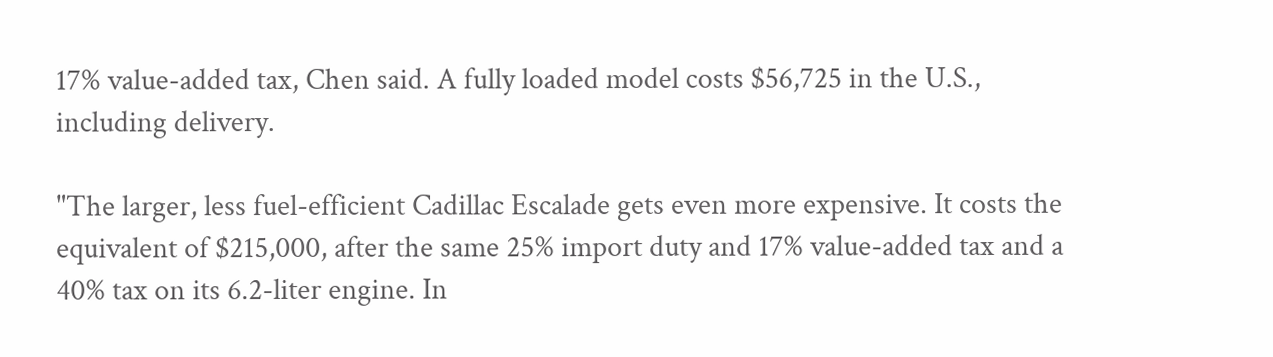17% value-added tax, Chen said. A fully loaded model costs $56,725 in the U.S., including delivery.

"The larger, less fuel-efficient Cadillac Escalade gets even more expensive. It costs the equivalent of $215,000, after the same 25% import duty and 17% value-added tax and a 40% tax on its 6.2-liter engine. In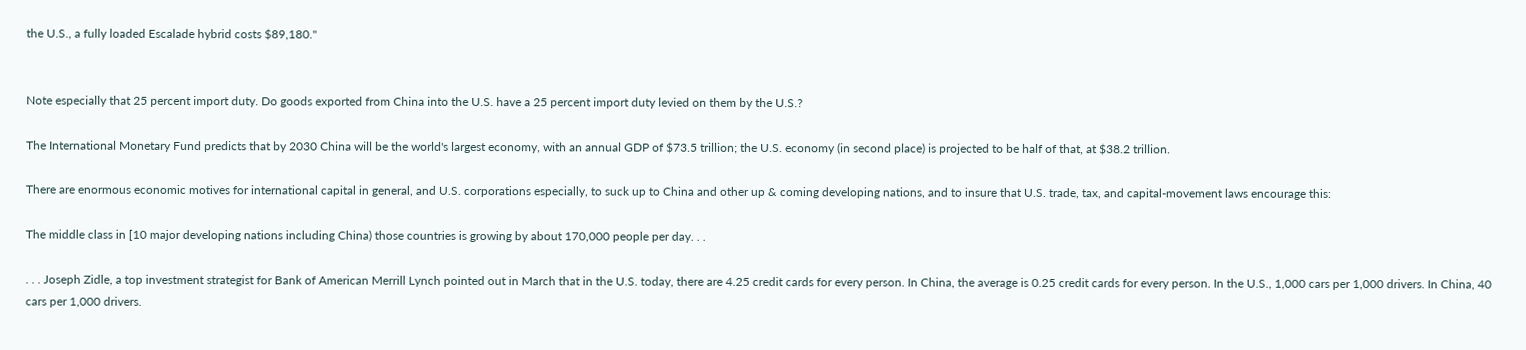the U.S., a fully loaded Escalade hybrid costs $89,180."


Note especially that 25 percent import duty. Do goods exported from China into the U.S. have a 25 percent import duty levied on them by the U.S.?

The International Monetary Fund predicts that by 2030 China will be the world's largest economy, with an annual GDP of $73.5 trillion; the U.S. economy (in second place) is projected to be half of that, at $38.2 trillion.

There are enormous economic motives for international capital in general, and U.S. corporations especially, to suck up to China and other up & coming developing nations, and to insure that U.S. trade, tax, and capital-movement laws encourage this:

The middle class in [10 major developing nations including China) those countries is growing by about 170,000 people per day. . .

. . . Joseph Zidle, a top investment strategist for Bank of American Merrill Lynch pointed out in March that in the U.S. today, there are 4.25 credit cards for every person. In China, the average is 0.25 credit cards for every person. In the U.S., 1,000 cars per 1,000 drivers. In China, 40 cars per 1,000 drivers.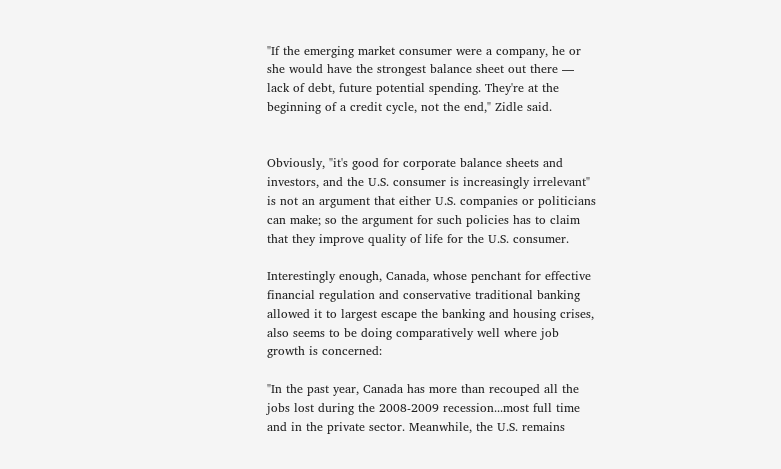"If the emerging market consumer were a company, he or she would have the strongest balance sheet out there — lack of debt, future potential spending. They're at the beginning of a credit cycle, not the end," Zidle said.


Obviously, "it's good for corporate balance sheets and investors, and the U.S. consumer is increasingly irrelevant" is not an argument that either U.S. companies or politicians can make; so the argument for such policies has to claim that they improve quality of life for the U.S. consumer.

Interestingly enough, Canada, whose penchant for effective financial regulation and conservative traditional banking allowed it to largest escape the banking and housing crises, also seems to be doing comparatively well where job growth is concerned:

"In the past year, Canada has more than recouped all the jobs lost during the 2008-2009 recession...most full time and in the private sector. Meanwhile, the U.S. remains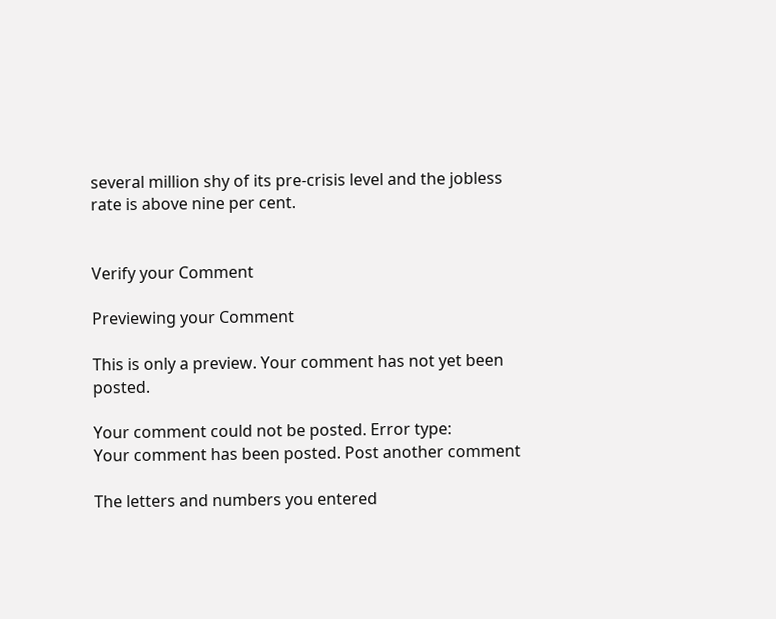several million shy of its pre-crisis level and the jobless rate is above nine per cent.


Verify your Comment

Previewing your Comment

This is only a preview. Your comment has not yet been posted.

Your comment could not be posted. Error type:
Your comment has been posted. Post another comment

The letters and numbers you entered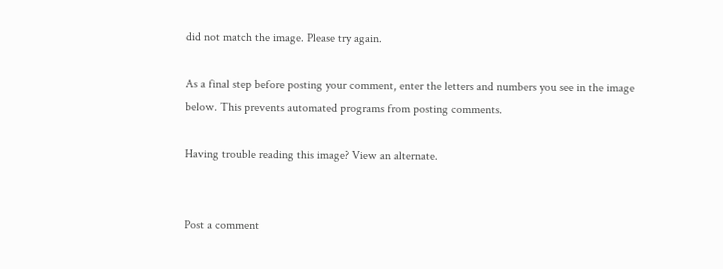did not match the image. Please try again.

As a final step before posting your comment, enter the letters and numbers you see in the image below. This prevents automated programs from posting comments.

Having trouble reading this image? View an alternate.


Post a comment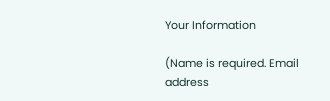Your Information

(Name is required. Email address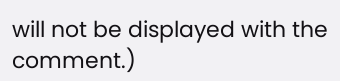will not be displayed with the comment.)